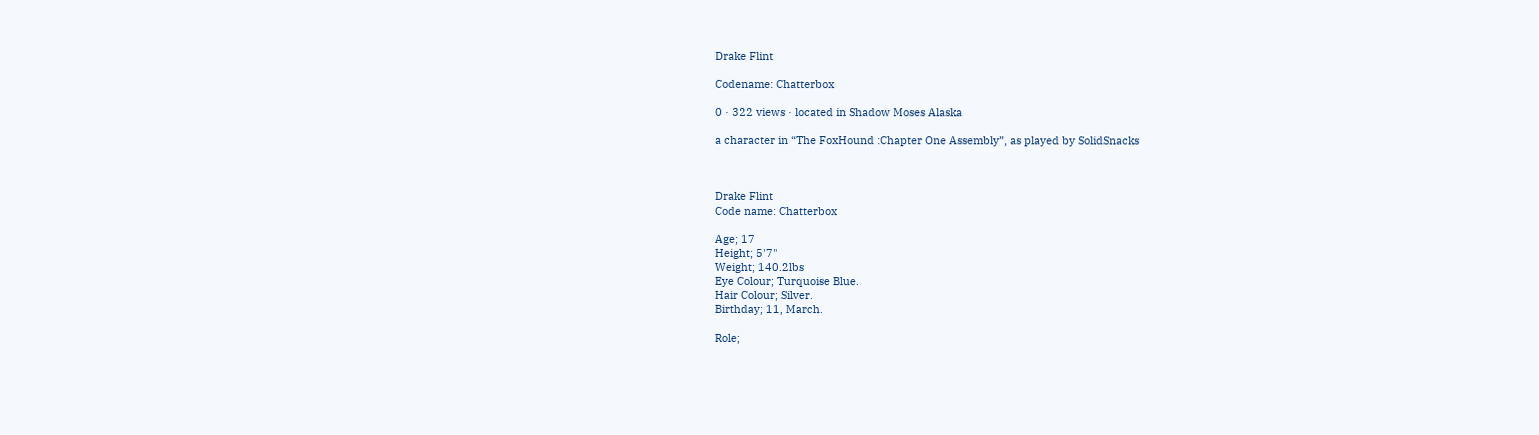Drake Flint

Codename: Chatterbox

0 · 322 views · located in Shadow Moses Alaska

a character in “The FoxHound :Chapter One Assembly”, as played by SolidSnacks



Drake Flint
Code name: Chatterbox

Age; 17
Height; 5'7"
Weight; 140.2lbs
Eye Colour; Turquoise Blue.
Hair Colour; Silver.
Birthday; 11, March.

Role;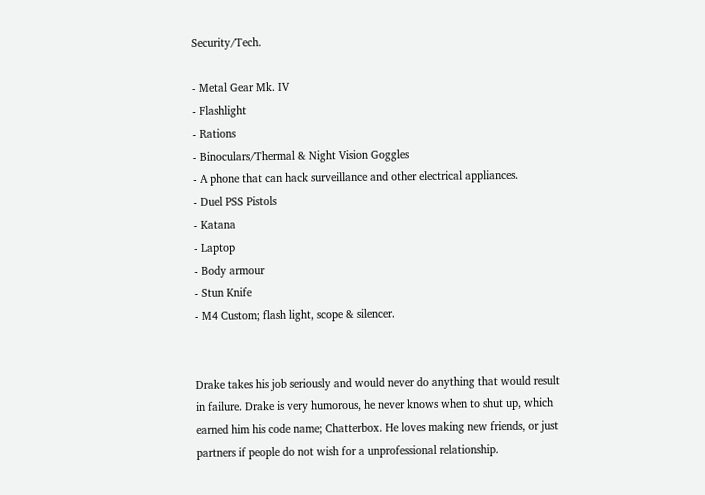Security/Tech.

- Metal Gear Mk. IV
- Flashlight
- Rations
- Binoculars/Thermal & Night Vision Goggles
- A phone that can hack surveillance and other electrical appliances.
- Duel PSS Pistols
- Katana
- Laptop
- Body armour
- Stun Knife
- M4 Custom; flash light, scope & silencer.


Drake takes his job seriously and would never do anything that would result in failure. Drake is very humorous, he never knows when to shut up, which earned him his code name; Chatterbox. He loves making new friends, or just partners if people do not wish for a unprofessional relationship.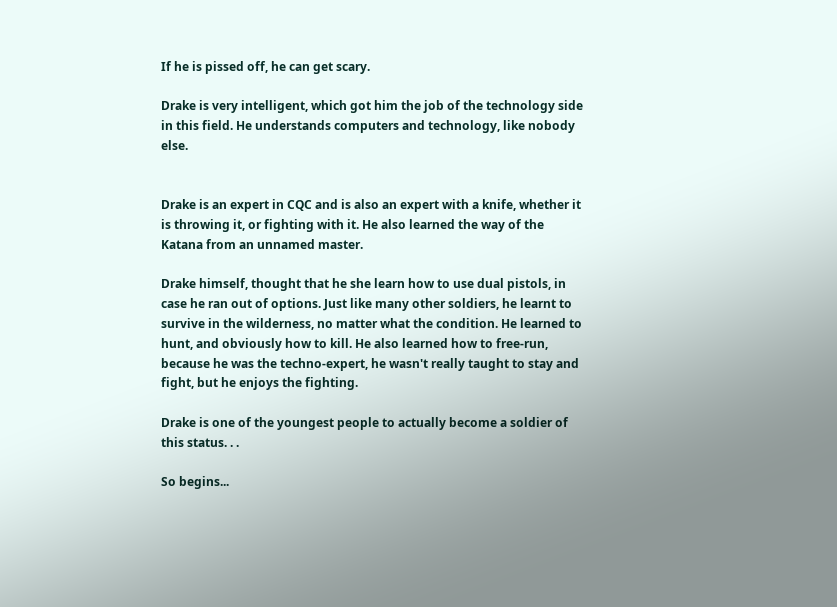If he is pissed off, he can get scary.

Drake is very intelligent, which got him the job of the technology side in this field. He understands computers and technology, like nobody else.


Drake is an expert in CQC and is also an expert with a knife, whether it is throwing it, or fighting with it. He also learned the way of the Katana from an unnamed master.

Drake himself, thought that he she learn how to use dual pistols, in case he ran out of options. Just like many other soldiers, he learnt to survive in the wilderness, no matter what the condition. He learned to hunt, and obviously how to kill. He also learned how to free-run, because he was the techno-expert, he wasn't really taught to stay and fight, but he enjoys the fighting.

Drake is one of the youngest people to actually become a soldier of this status. . .

So begins...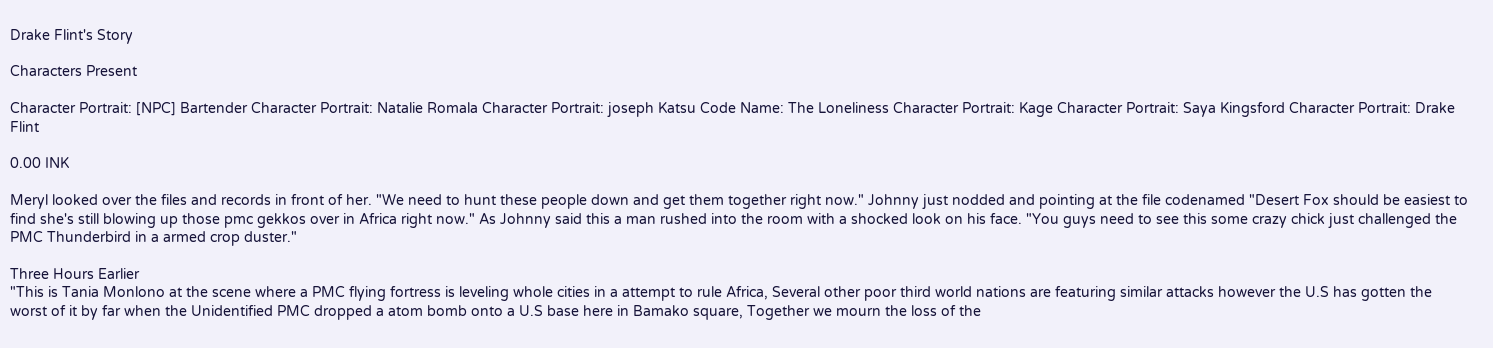Drake Flint's Story

Characters Present

Character Portrait: [NPC] Bartender Character Portrait: Natalie Romala Character Portrait: joseph Katsu Code Name: The Loneliness Character Portrait: Kage Character Portrait: Saya Kingsford Character Portrait: Drake Flint

0.00 INK

Meryl looked over the files and records in front of her. "We need to hunt these people down and get them together right now." Johnny just nodded and pointing at the file codenamed "Desert Fox should be easiest to find she's still blowing up those pmc gekkos over in Africa right now." As Johnny said this a man rushed into the room with a shocked look on his face. "You guys need to see this some crazy chick just challenged the PMC Thunderbird in a armed crop duster."

Three Hours Earlier
"This is Tania Monlono at the scene where a PMC flying fortress is leveling whole cities in a attempt to rule Africa, Several other poor third world nations are featuring similar attacks however the U.S has gotten the worst of it by far when the Unidentified PMC dropped a atom bomb onto a U.S base here in Bamako square, Together we mourn the loss of the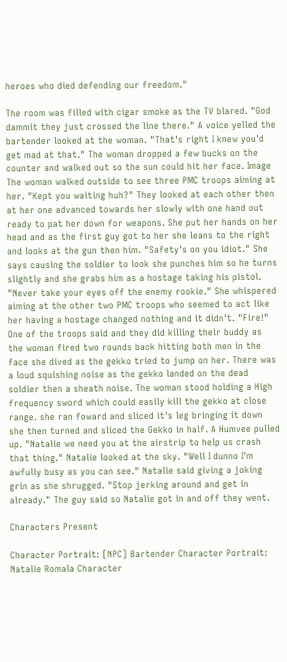heroes who died defending our freedom."

The room was filled with cigar smoke as the TV blared. "God dammit they just crossed the line there." A voice yelled the bartender looked at the woman. "That's right I knew you'd get mad at that." The woman dropped a few bucks on the counter and walked out so the sun could hit her face. Image The woman walked outside to see three PMC troops aiming at her. "Kept you waiting huh?" They looked at each other then at her one advanced towards her slowly with one hand out ready to pat her down for weapons. She put her hands on her head and as the first guy got to her she leans to the right and looks at the gun then him. "Safety's on you idiot." She says causing the soldier to look she punches him so he turns slightly and she grabs him as a hostage taking his pistol. "Never take your eyes off the enemy rookie." She whispered aiming at the other two PMC troops who seemed to act like her having a hostage changed nothing and it didn't. "Fire!" One of the troops said and they did killing their buddy as the woman fired two rounds back hitting both men in the face she dived as the gekko tried to jump on her. There was a loud squishing noise as the gekko landed on the dead soldier then a sheath noise. The woman stood holding a High frequency sword which could easily kill the gekko at close range. she ran foward and sliced it's leg bringing it down she then turned and sliced the Gekko in half. A Humvee pulled up. "Natalie we need you at the airstrip to help us crash that thing." Natalie looked at the sky. "Well I dunno I'm awfully busy as you can see." Natalie said giving a joking grin as she shrugged. "Stop jerking around and get in already." The guy said so Natalie got in and off they went.

Characters Present

Character Portrait: [NPC] Bartender Character Portrait: Natalie Romala Character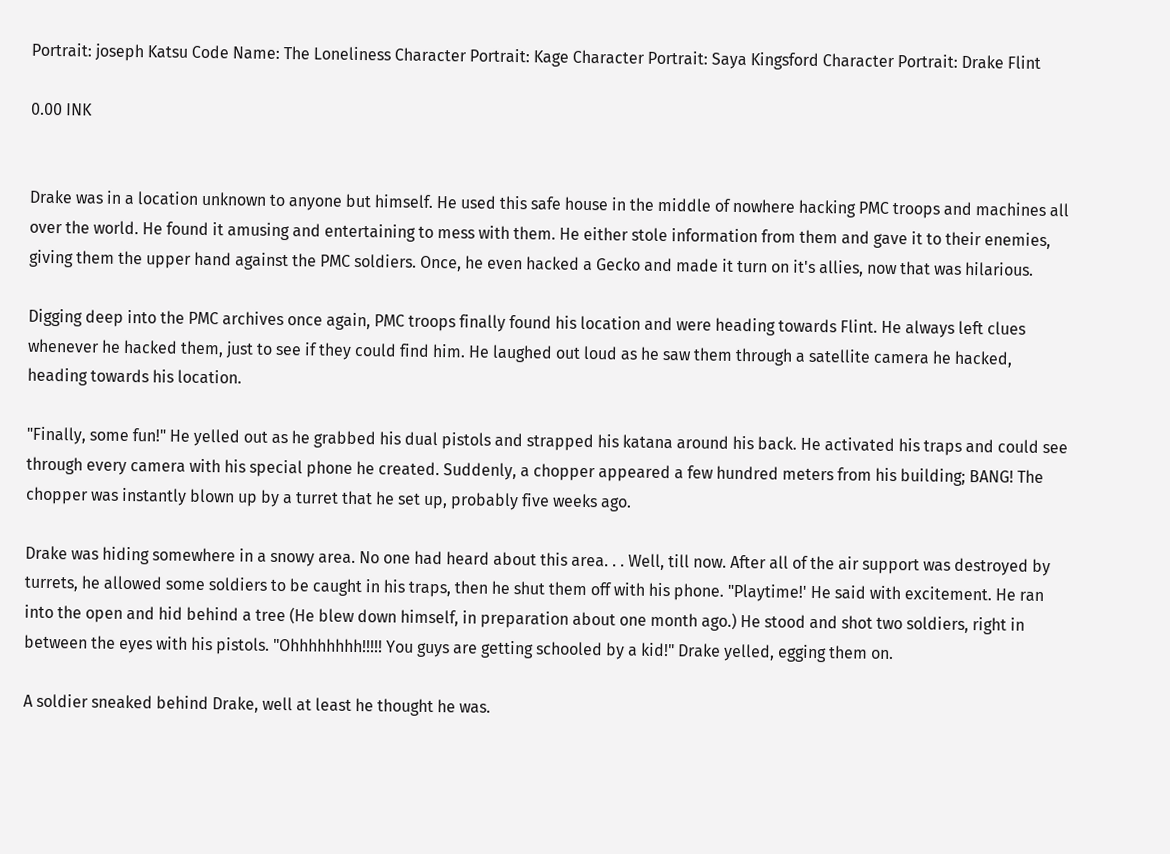Portrait: joseph Katsu Code Name: The Loneliness Character Portrait: Kage Character Portrait: Saya Kingsford Character Portrait: Drake Flint

0.00 INK


Drake was in a location unknown to anyone but himself. He used this safe house in the middle of nowhere hacking PMC troops and machines all over the world. He found it amusing and entertaining to mess with them. He either stole information from them and gave it to their enemies, giving them the upper hand against the PMC soldiers. Once, he even hacked a Gecko and made it turn on it's allies, now that was hilarious.

Digging deep into the PMC archives once again, PMC troops finally found his location and were heading towards Flint. He always left clues whenever he hacked them, just to see if they could find him. He laughed out loud as he saw them through a satellite camera he hacked, heading towards his location.

"Finally, some fun!" He yelled out as he grabbed his dual pistols and strapped his katana around his back. He activated his traps and could see through every camera with his special phone he created. Suddenly, a chopper appeared a few hundred meters from his building; BANG! The chopper was instantly blown up by a turret that he set up, probably five weeks ago.

Drake was hiding somewhere in a snowy area. No one had heard about this area. . . Well, till now. After all of the air support was destroyed by turrets, he allowed some soldiers to be caught in his traps, then he shut them off with his phone. "Playtime!' He said with excitement. He ran into the open and hid behind a tree (He blew down himself, in preparation about one month ago.) He stood and shot two soldiers, right in between the eyes with his pistols. "Ohhhhhhhh!!!!! You guys are getting schooled by a kid!" Drake yelled, egging them on.

A soldier sneaked behind Drake, well at least he thought he was.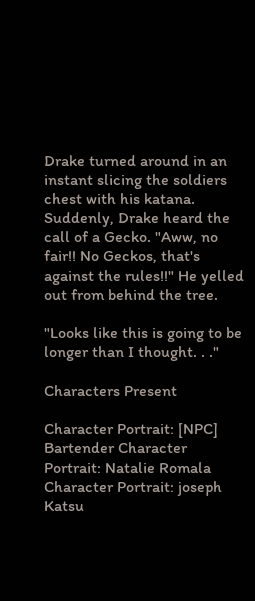Drake turned around in an instant slicing the soldiers chest with his katana. Suddenly, Drake heard the call of a Gecko. "Aww, no fair!! No Geckos, that's against the rules!!" He yelled out from behind the tree.

"Looks like this is going to be longer than I thought. . ."

Characters Present

Character Portrait: [NPC] Bartender Character Portrait: Natalie Romala Character Portrait: joseph Katsu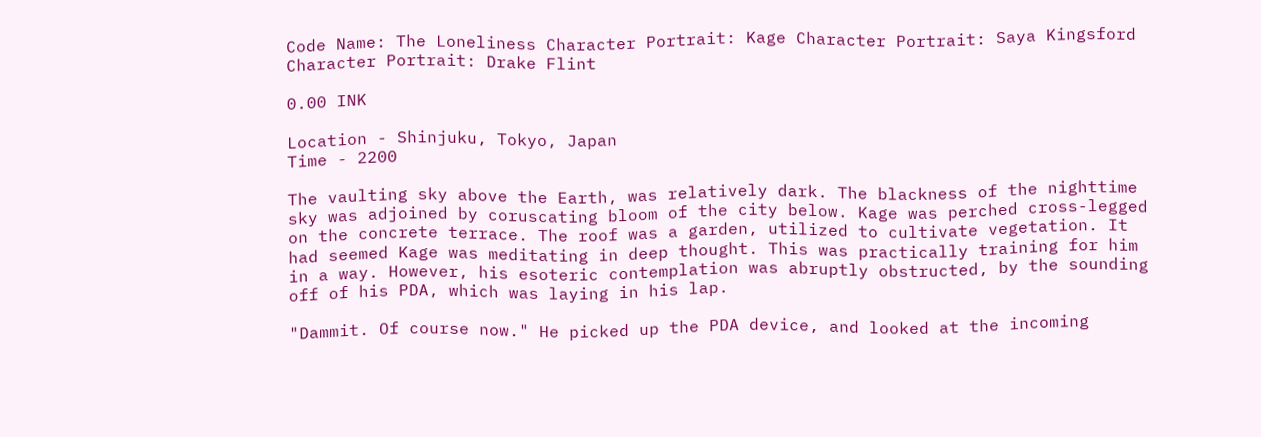Code Name: The Loneliness Character Portrait: Kage Character Portrait: Saya Kingsford Character Portrait: Drake Flint

0.00 INK

Location - Shinjuku, Tokyo, Japan
Time - 2200

The vaulting sky above the Earth, was relatively dark. The blackness of the nighttime sky was adjoined by coruscating bloom of the city below. Kage was perched cross-legged on the concrete terrace. The roof was a garden, utilized to cultivate vegetation. It had seemed Kage was meditating in deep thought. This was practically training for him in a way. However, his esoteric contemplation was abruptly obstructed, by the sounding off of his PDA, which was laying in his lap.

"Dammit. Of course now." He picked up the PDA device, and looked at the incoming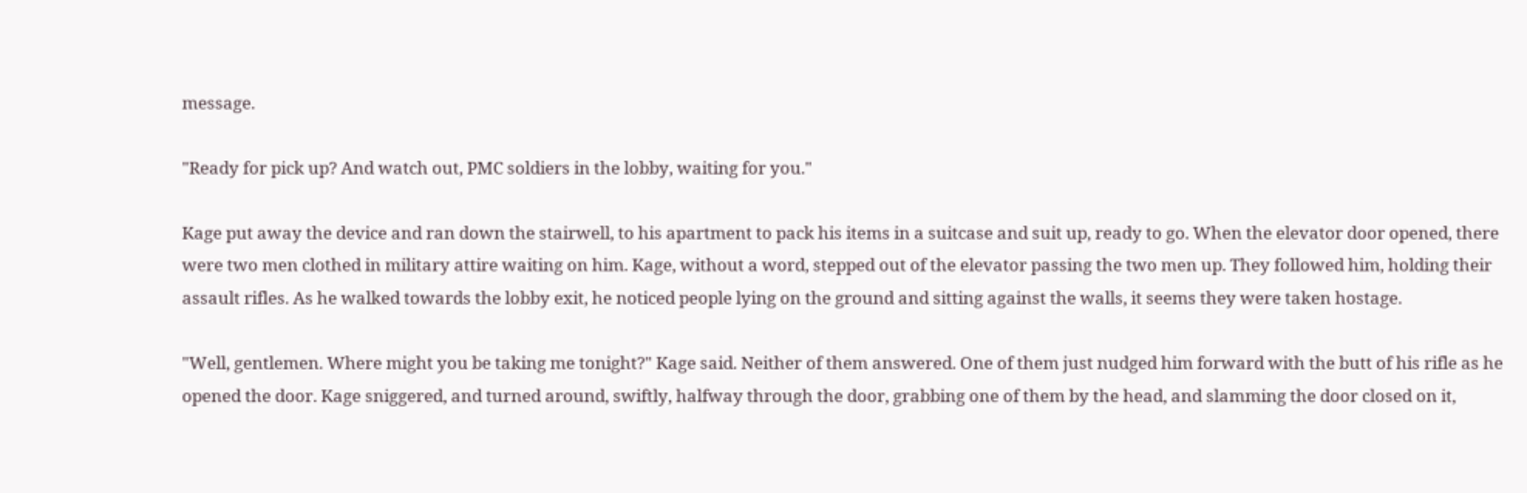message.

"Ready for pick up? And watch out, PMC soldiers in the lobby, waiting for you."

Kage put away the device and ran down the stairwell, to his apartment to pack his items in a suitcase and suit up, ready to go. When the elevator door opened, there were two men clothed in military attire waiting on him. Kage, without a word, stepped out of the elevator passing the two men up. They followed him, holding their assault rifles. As he walked towards the lobby exit, he noticed people lying on the ground and sitting against the walls, it seems they were taken hostage.

"Well, gentlemen. Where might you be taking me tonight?" Kage said. Neither of them answered. One of them just nudged him forward with the butt of his rifle as he opened the door. Kage sniggered, and turned around, swiftly, halfway through the door, grabbing one of them by the head, and slamming the door closed on it,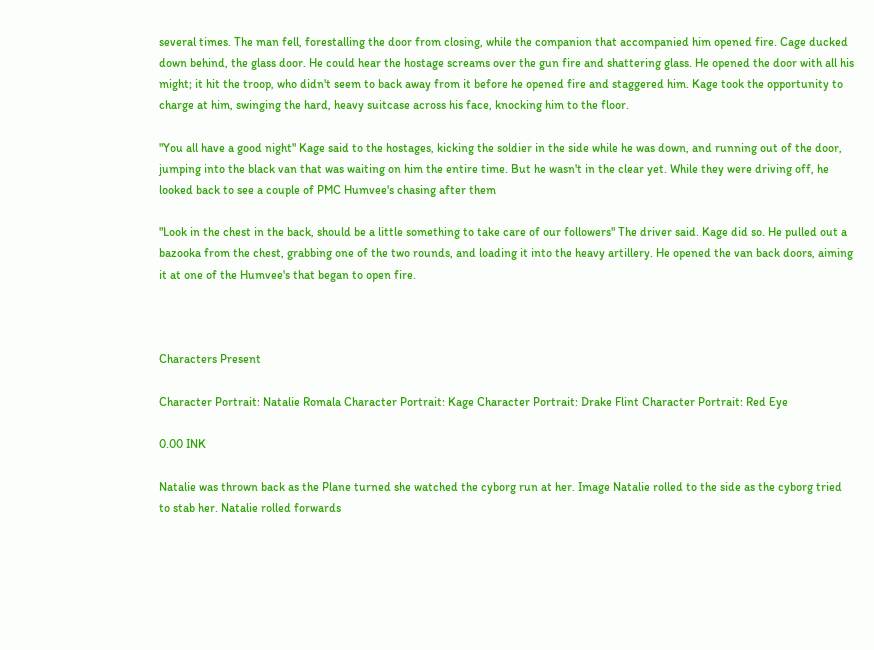several times. The man fell, forestalling the door from closing, while the companion that accompanied him opened fire. Cage ducked down behind, the glass door. He could hear the hostage screams over the gun fire and shattering glass. He opened the door with all his might; it hit the troop, who didn't seem to back away from it before he opened fire and staggered him. Kage took the opportunity to charge at him, swinging the hard, heavy suitcase across his face, knocking him to the floor.

"You all have a good night" Kage said to the hostages, kicking the soldier in the side while he was down, and running out of the door, jumping into the black van that was waiting on him the entire time. But he wasn't in the clear yet. While they were driving off, he looked back to see a couple of PMC Humvee's chasing after them

"Look in the chest in the back, should be a little something to take care of our followers" The driver said. Kage did so. He pulled out a bazooka from the chest, grabbing one of the two rounds, and loading it into the heavy artillery. He opened the van back doors, aiming it at one of the Humvee's that began to open fire.



Characters Present

Character Portrait: Natalie Romala Character Portrait: Kage Character Portrait: Drake Flint Character Portrait: Red Eye

0.00 INK

Natalie was thrown back as the Plane turned she watched the cyborg run at her. Image Natalie rolled to the side as the cyborg tried to stab her. Natalie rolled forwards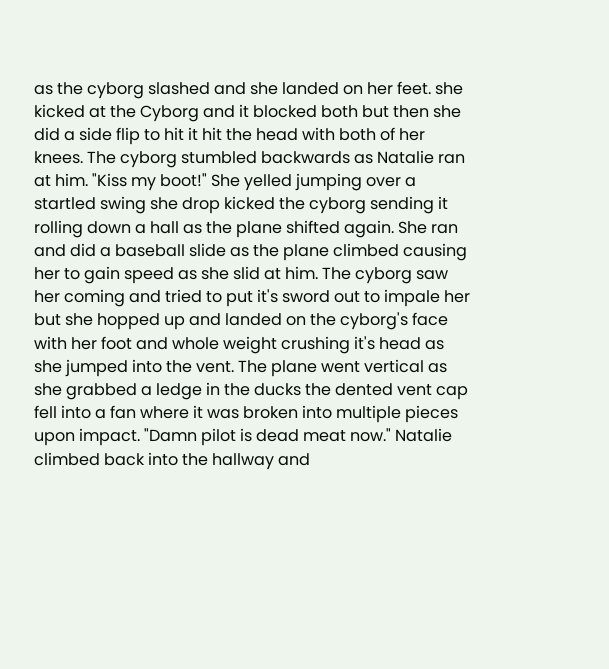as the cyborg slashed and she landed on her feet. she kicked at the Cyborg and it blocked both but then she did a side flip to hit it hit the head with both of her knees. The cyborg stumbled backwards as Natalie ran at him. "Kiss my boot!" She yelled jumping over a startled swing she drop kicked the cyborg sending it rolling down a hall as the plane shifted again. She ran and did a baseball slide as the plane climbed causing her to gain speed as she slid at him. The cyborg saw her coming and tried to put it's sword out to impale her but she hopped up and landed on the cyborg's face with her foot and whole weight crushing it's head as she jumped into the vent. The plane went vertical as she grabbed a ledge in the ducks the dented vent cap fell into a fan where it was broken into multiple pieces upon impact. "Damn pilot is dead meat now." Natalie climbed back into the hallway and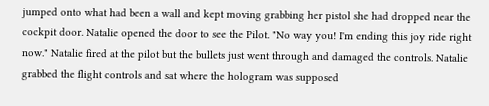jumped onto what had been a wall and kept moving grabbing her pistol she had dropped near the cockpit door. Natalie opened the door to see the Pilot. "No way you! I'm ending this joy ride right now." Natalie fired at the pilot but the bullets just went through and damaged the controls. Natalie grabbed the flight controls and sat where the hologram was supposed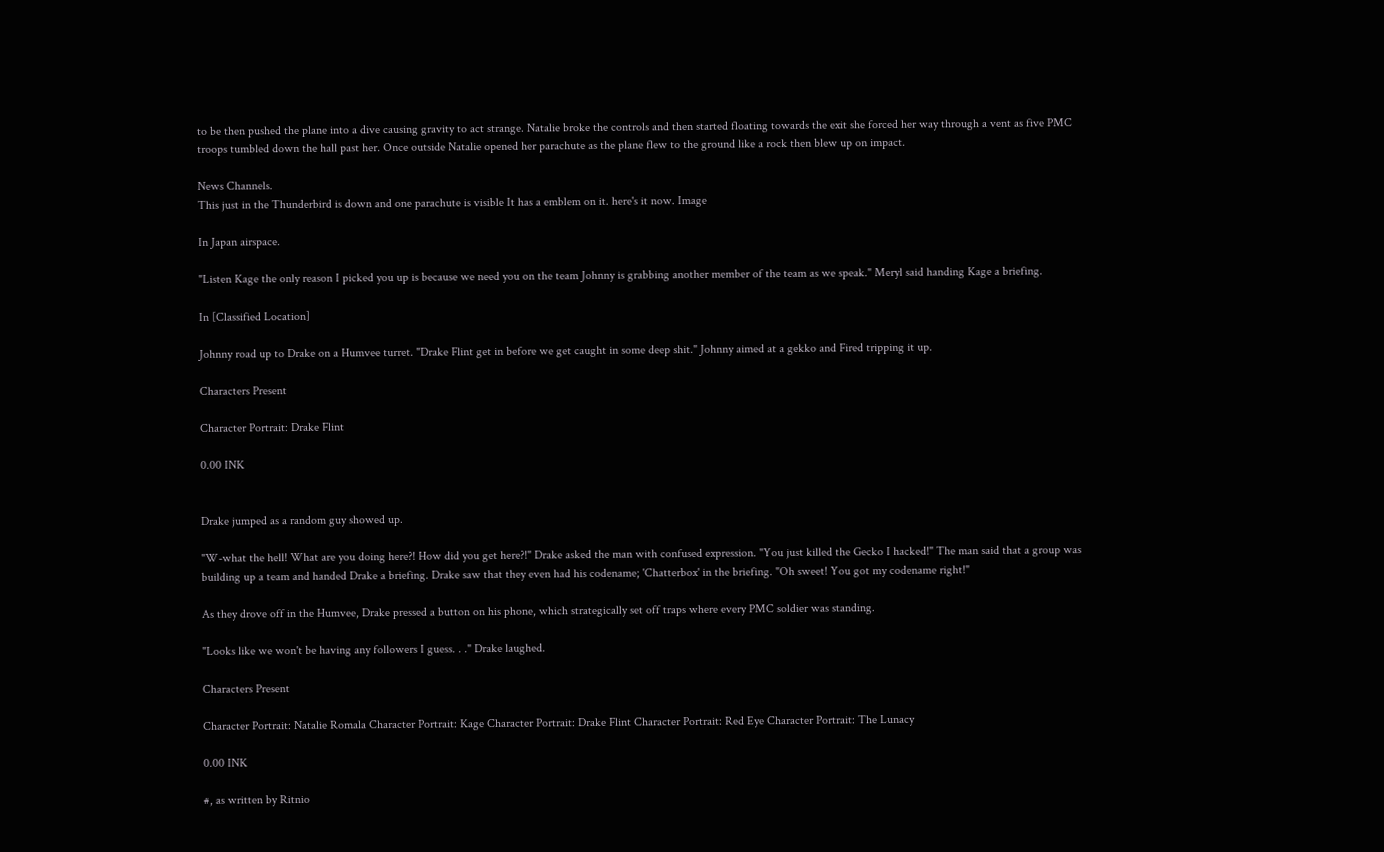to be then pushed the plane into a dive causing gravity to act strange. Natalie broke the controls and then started floating towards the exit she forced her way through a vent as five PMC troops tumbled down the hall past her. Once outside Natalie opened her parachute as the plane flew to the ground like a rock then blew up on impact.

News Channels.
This just in the Thunderbird is down and one parachute is visible It has a emblem on it. here's it now. Image

In Japan airspace.

"Listen Kage the only reason I picked you up is because we need you on the team Johnny is grabbing another member of the team as we speak." Meryl said handing Kage a briefing.

In [Classified Location]

Johnny road up to Drake on a Humvee turret. "Drake Flint get in before we get caught in some deep shit." Johnny aimed at a gekko and Fired tripping it up.

Characters Present

Character Portrait: Drake Flint

0.00 INK


Drake jumped as a random guy showed up.

"W-what the hell! What are you doing here?! How did you get here?!" Drake asked the man with confused expression. "You just killed the Gecko I hacked!" The man said that a group was building up a team and handed Drake a briefing. Drake saw that they even had his codename; 'Chatterbox' in the briefing. "Oh sweet! You got my codename right!"

As they drove off in the Humvee, Drake pressed a button on his phone, which strategically set off traps where every PMC soldier was standing.

"Looks like we won't be having any followers I guess. . ." Drake laughed.

Characters Present

Character Portrait: Natalie Romala Character Portrait: Kage Character Portrait: Drake Flint Character Portrait: Red Eye Character Portrait: The Lunacy

0.00 INK

#, as written by Ritnio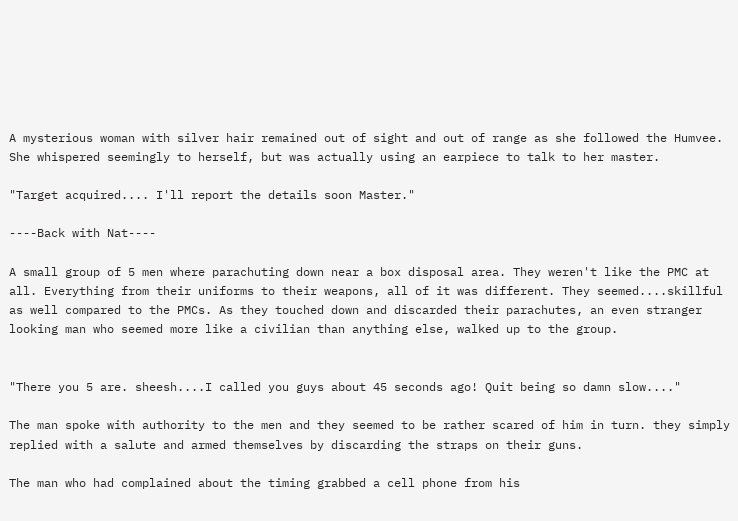A mysterious woman with silver hair remained out of sight and out of range as she followed the Humvee. She whispered seemingly to herself, but was actually using an earpiece to talk to her master.

"Target acquired.... I'll report the details soon Master."

----Back with Nat----

A small group of 5 men where parachuting down near a box disposal area. They weren't like the PMC at all. Everything from their uniforms to their weapons, all of it was different. They seemed....skillful as well compared to the PMCs. As they touched down and discarded their parachutes, an even stranger looking man who seemed more like a civilian than anything else, walked up to the group.


"There you 5 are. sheesh....I called you guys about 45 seconds ago! Quit being so damn slow...."

The man spoke with authority to the men and they seemed to be rather scared of him in turn. they simply replied with a salute and armed themselves by discarding the straps on their guns.

The man who had complained about the timing grabbed a cell phone from his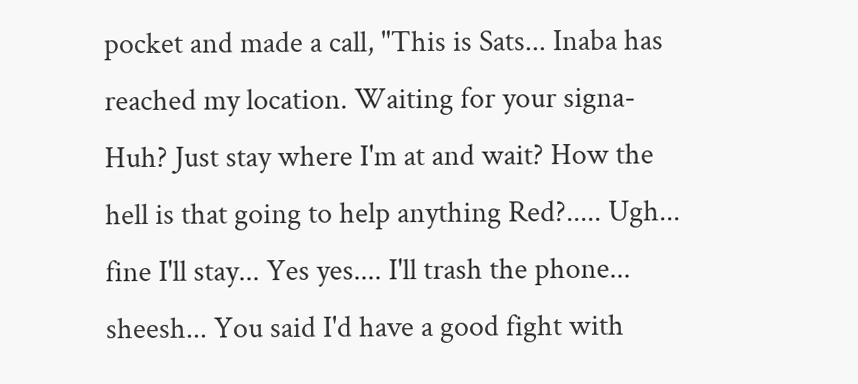pocket and made a call, "This is Sats... Inaba has reached my location. Waiting for your signa- Huh? Just stay where I'm at and wait? How the hell is that going to help anything Red?..... Ugh... fine I'll stay... Yes yes.... I'll trash the phone... sheesh... You said I'd have a good fight with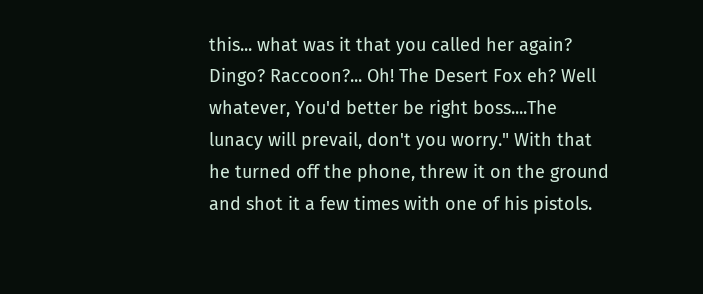this... what was it that you called her again? Dingo? Raccoon?... Oh! The Desert Fox eh? Well whatever, You'd better be right boss....The lunacy will prevail, don't you worry." With that he turned off the phone, threw it on the ground and shot it a few times with one of his pistols.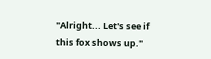"Alright... Let's see if this fox shows up."